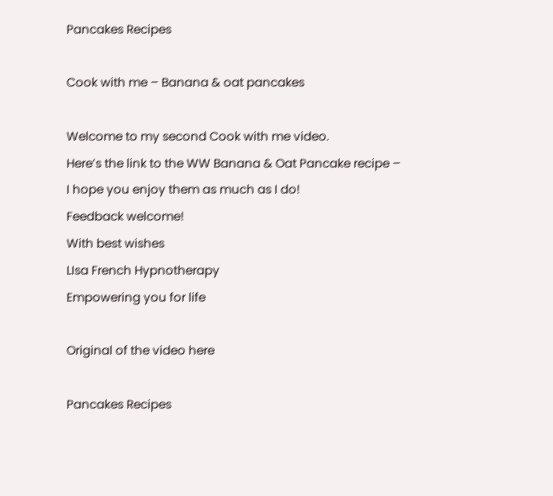Pancakes Recipes

Cook with me – Banana & oat pancakes

Welcome to my second Cook with me video.
Here’s the link to the WW Banana & Oat Pancake recipe –
I hope you enjoy them as much as I do!
Feedback welcome!
With best wishes
LIsa French Hypnotherapy
Empowering you for life

Original of the video here

Pancakes Recipes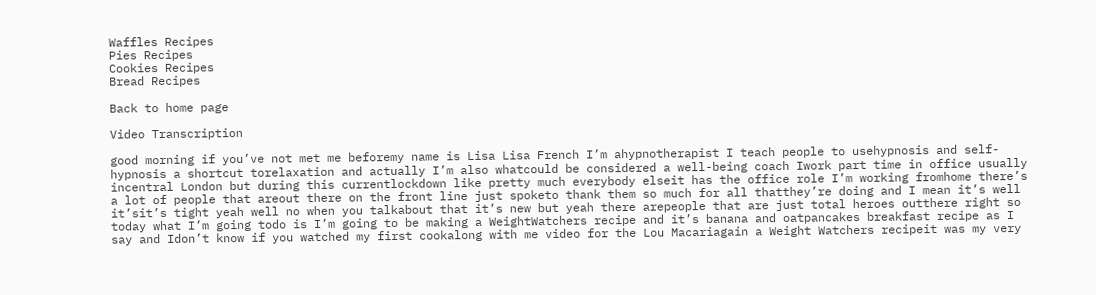Waffles Recipes
Pies Recipes
Cookies Recipes
Bread Recipes

Back to home page

Video Transcription

good morning if you’ve not met me beforemy name is Lisa Lisa French I’m ahypnotherapist I teach people to usehypnosis and self-hypnosis a shortcut torelaxation and actually I’m also whatcould be considered a well-being coach Iwork part time in office usually incentral London but during this currentlockdown like pretty much everybody elseit has the office role I’m working fromhome there’s a lot of people that areout there on the front line just spoketo thank them so much for all thatthey’re doing and I mean it’s well it’sit’s tight yeah well no when you talkabout that it’s new but yeah there arepeople that are just total heroes outthere right so today what I’m going todo is I’m going to be making a WeightWatchers recipe and it’s banana and oatpancakes breakfast recipe as I say and Idon’t know if you watched my first cookalong with me video for the Lou Macariagain a Weight Watchers recipeit was my very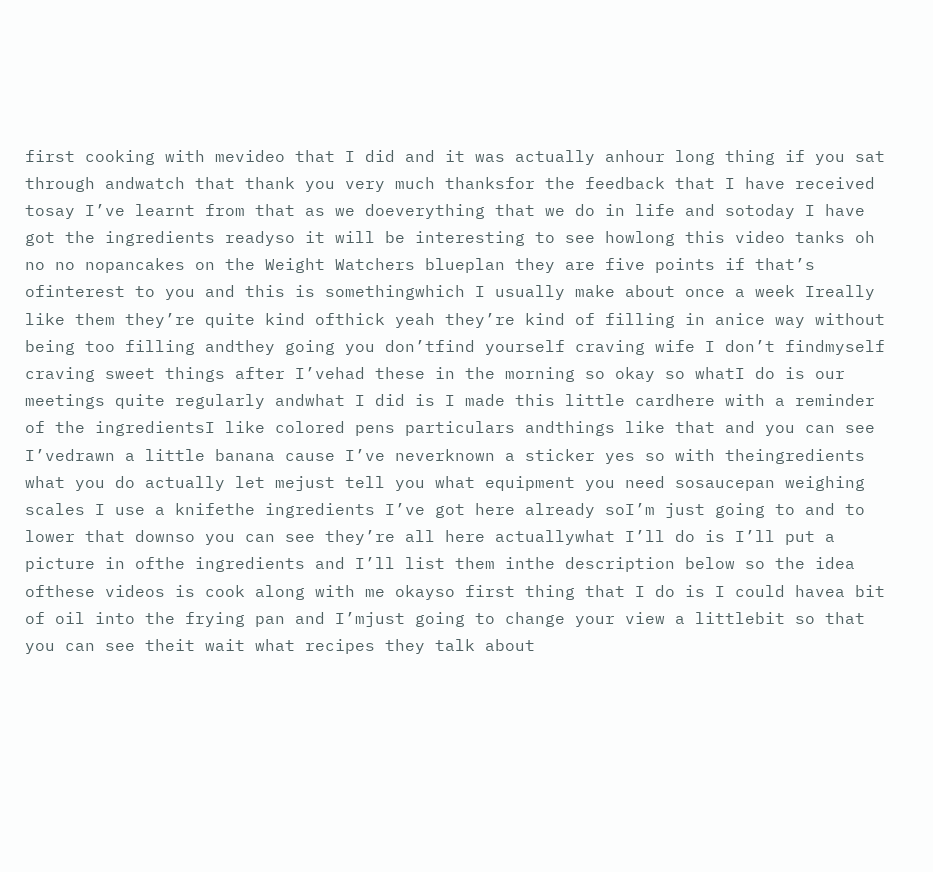first cooking with mevideo that I did and it was actually anhour long thing if you sat through andwatch that thank you very much thanksfor the feedback that I have received tosay I’ve learnt from that as we doeverything that we do in life and sotoday I have got the ingredients readyso it will be interesting to see howlong this video tanks oh no no nopancakes on the Weight Watchers blueplan they are five points if that’s ofinterest to you and this is somethingwhich I usually make about once a week Ireally like them they’re quite kind ofthick yeah they’re kind of filling in anice way without being too filling andthey going you don’tfind yourself craving wife I don’t findmyself craving sweet things after I’vehad these in the morning so okay so whatI do is our meetings quite regularly andwhat I did is I made this little cardhere with a reminder of the ingredientsI like colored pens particulars andthings like that and you can see I’vedrawn a little banana cause I’ve neverknown a sticker yes so with theingredients what you do actually let mejust tell you what equipment you need sosaucepan weighing scales I use a knifethe ingredients I’ve got here already soI’m just going to and to lower that downso you can see they’re all here actuallywhat I’ll do is I’ll put a picture in ofthe ingredients and I’ll list them inthe description below so the idea ofthese videos is cook along with me okayso first thing that I do is I could havea bit of oil into the frying pan and I’mjust going to change your view a littlebit so that you can see theit wait what recipes they talk about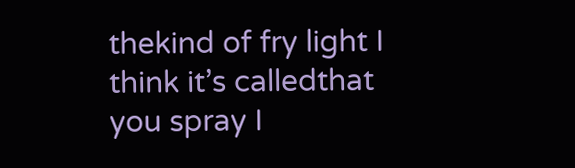thekind of fry light I think it’s calledthat you spray I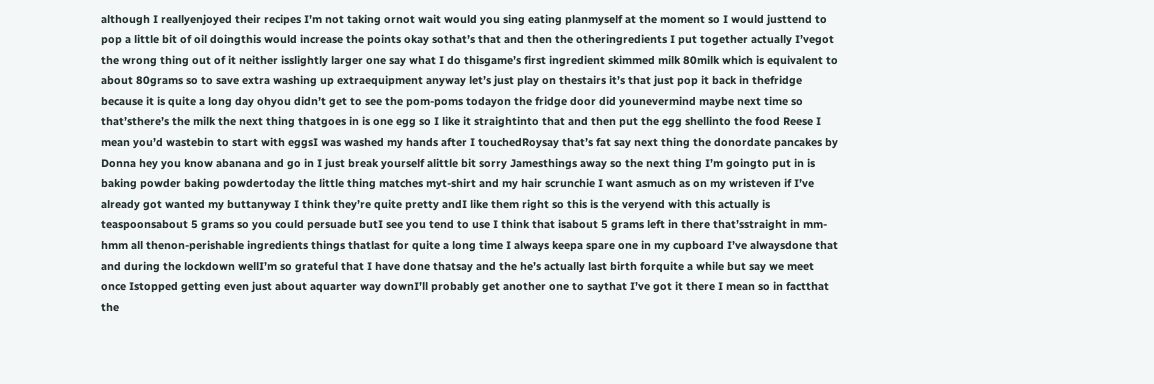although I reallyenjoyed their recipes I’m not taking ornot wait would you sing eating planmyself at the moment so I would justtend to pop a little bit of oil doingthis would increase the points okay sothat’s that and then the otheringredients I put together actually I’vegot the wrong thing out of it neither isslightly larger one say what I do thisgame’s first ingredient skimmed milk 80milk which is equivalent to about 80grams so to save extra washing up extraequipment anyway let’s just play on thestairs it’s that just pop it back in thefridge because it is quite a long day ohyou didn’t get to see the pom-poms todayon the fridge door did younevermind maybe next time so that’sthere’s the milk the next thing thatgoes in is one egg so I like it straightinto that and then put the egg shellinto the food Reese I mean you’d wastebin to start with eggsI was washed my hands after I touchedRoysay that’s fat say next thing the donordate pancakes by Donna hey you know abanana and go in I just break yourself alittle bit sorry Jamesthings away so the next thing I’m goingto put in is baking powder baking powdertoday the little thing matches myt-shirt and my hair scrunchie I want asmuch as on my wristeven if I’ve already got wanted my buttanyway I think they’re quite pretty andI like them right so this is the veryend with this actually is teaspoonsabout 5 grams so you could persuade butI see you tend to use I think that isabout 5 grams left in there that’sstraight in mm-hmm all thenon-perishable ingredients things thatlast for quite a long time I always keepa spare one in my cupboard I’ve alwaysdone that and during the lockdown wellI’m so grateful that I have done thatsay and the he’s actually last birth forquite a while but say we meet once Istopped getting even just about aquarter way downI’ll probably get another one to saythat I’ve got it there I mean so in factthat the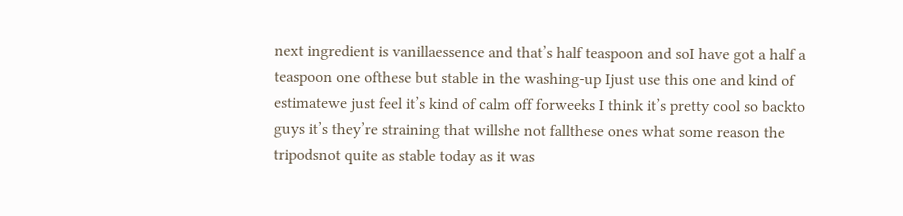next ingredient is vanillaessence and that’s half teaspoon and soI have got a half a teaspoon one ofthese but stable in the washing-up Ijust use this one and kind of estimatewe just feel it’s kind of calm off forweeks I think it’s pretty cool so backto guys it’s they’re straining that willshe not fallthese ones what some reason the tripodsnot quite as stable today as it was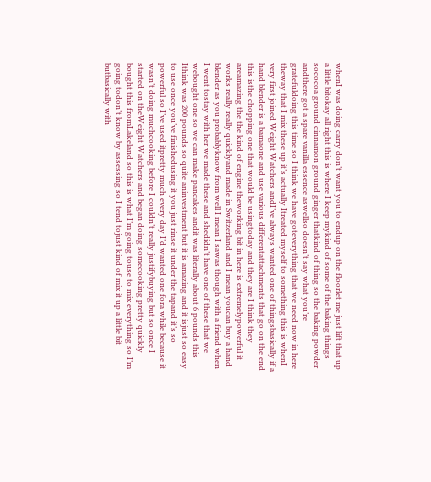whenI was doing carry don’t want you to endup on the floorlet me just lift that up a little bitokay all right this is where I keep mykind of some of the baking things sococoa ground cinnamon ground ginger thatkind of thing so the baking powder andthere got a spare vanilla essence aswellso doesn’t say what you’re gratefuldoing this time so I think we have goteverything that we need now in here theway that I mix these up it’s actually Itreated myself to something this is whenI very first joined Weight Watchers andI’ve always wanted one of thingsbasically if a hand blender is a bamaone and use various differentattachments that go on the end this isthe chopping one that would be usingtoday and they are I think they areamazing the the kind of engine theworking bit in here is extremelypowerful it works really really quicklyand made in Switzerland and I mean youcan buy a hand blender as you probablyknow from well I mean I sawas though with a friend when I went tostay with her we made these and shedidn’t have one of these that we webought one so we can make pancakes andit was literally about 6 pounds this Ithink was 200 pounds so quite aninvestment but it is amazing and it isjust so easy to use once you’ve finishedusing it you just rinse it under the tapand it’s so powerful so I’ve used itpretty much every day I’d wanted one fora while because it wasn’t doing muchcooking before I couldn’t really justifybuying but so once I started on theWeight Watchers and began doing somecooking pretty quickly bought this fromLakeland so this is what I’m going touse to mix everything so I’m going todon’t know by assessing so I tend tojust kind of mix it up a little bit butbasically with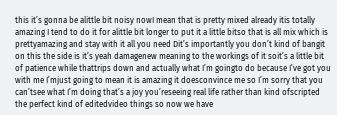this it’s gonna be alittle bit noisy nowI mean that is pretty mixed already itis totally amazing I tend to do it for alittle bit longer to put it a little bitso that is all mix which is prettyamazing and stay with it all you need Dit’s importantly you don’t kind of bangit on this the side is it’s yeah damagenew meaning to the workings of it soit’s a little bit of patience while thattrips down and actually what I’m goingto do because I’ve got you with me I’mjust going to mean it is amazing it doesconvince me so I’m sorry that you can’tsee what I’m doing that’s a joy you’reseeing real life rather than kind ofscripted the perfect kind of editedvideo things so now we have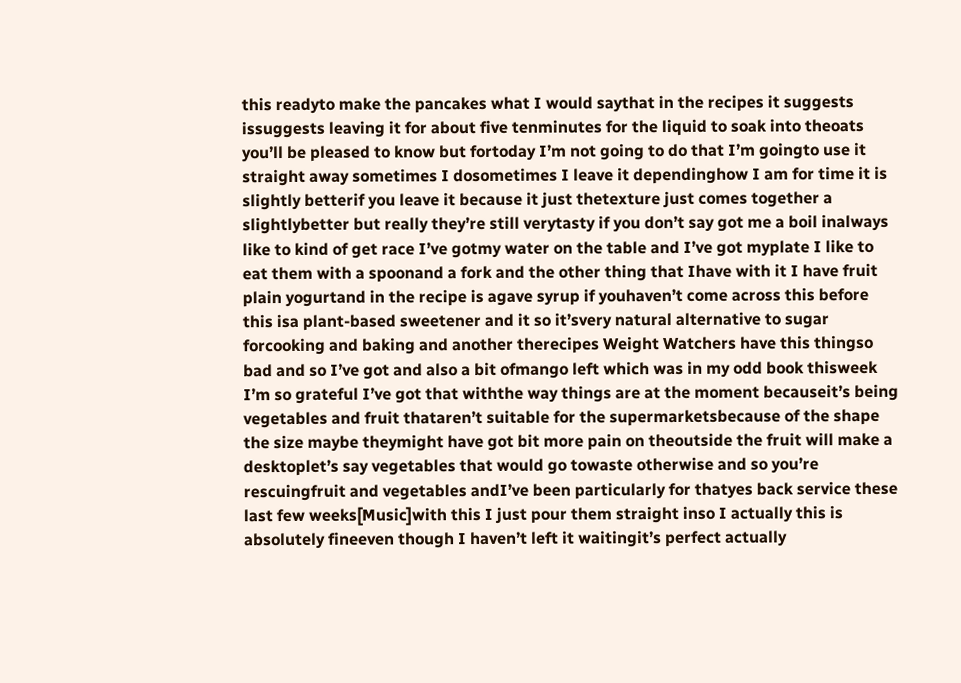this readyto make the pancakes what I would saythat in the recipes it suggests issuggests leaving it for about five tenminutes for the liquid to soak into theoats you’ll be pleased to know but fortoday I’m not going to do that I’m goingto use it straight away sometimes I dosometimes I leave it dependinghow I am for time it is slightly betterif you leave it because it just thetexture just comes together a slightlybetter but really they’re still verytasty if you don’t say got me a boil inalways like to kind of get race I’ve gotmy water on the table and I’ve got myplate I like to eat them with a spoonand a fork and the other thing that Ihave with it I have fruit plain yogurtand in the recipe is agave syrup if youhaven’t come across this before this isa plant-based sweetener and it so it’svery natural alternative to sugar forcooking and baking and another therecipes Weight Watchers have this thingso bad and so I’ve got and also a bit ofmango left which was in my odd book thisweek I’m so grateful I’ve got that withthe way things are at the moment becauseit’s being vegetables and fruit thataren’t suitable for the supermarketsbecause of the shape the size maybe theymight have got bit more pain on theoutside the fruit will make a desktoplet’s say vegetables that would go towaste otherwise and so you’re rescuingfruit and vegetables andI’ve been particularly for thatyes back service these last few weeks[Music]with this I just pour them straight inso I actually this is absolutely fineeven though I haven’t left it waitingit’s perfect actually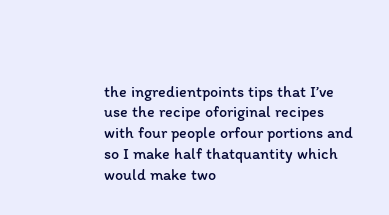the ingredientpoints tips that I’ve use the recipe oforiginal recipes with four people orfour portions and so I make half thatquantity which would make two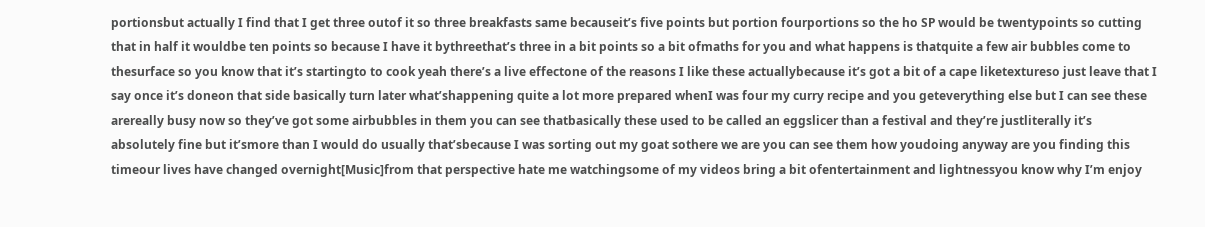portionsbut actually I find that I get three outof it so three breakfasts same becauseit’s five points but portion fourportions so the ho SP would be twentypoints so cutting that in half it wouldbe ten points so because I have it bythreethat’s three in a bit points so a bit ofmaths for you and what happens is thatquite a few air bubbles come to thesurface so you know that it’s startingto to cook yeah there’s a live effectone of the reasons I like these actuallybecause it’s got a bit of a cape liketextureso just leave that I say once it’s doneon that side basically turn later what’shappening quite a lot more prepared whenI was four my curry recipe and you geteverything else but I can see these arereally busy now so they’ve got some airbubbles in them you can see thatbasically these used to be called an eggslicer than a festival and they’re justliterally it’s absolutely fine but it’smore than I would do usually that’sbecause I was sorting out my goat sothere we are you can see them how youdoing anyway are you finding this timeour lives have changed overnight[Music]from that perspective hate me watchingsome of my videos bring a bit ofentertainment and lightnessyou know why I’m enjoy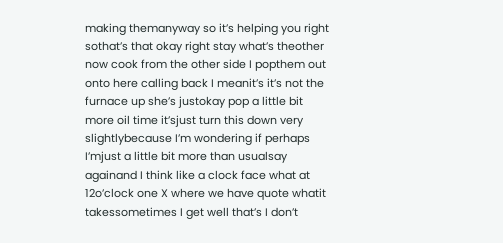making themanyway so it’s helping you right sothat’s that okay right stay what’s theother now cook from the other side I popthem out onto here calling back I meanit’s it’s not the furnace up she’s justokay pop a little bit more oil time it’sjust turn this down very slightlybecause I’m wondering if perhaps I’mjust a little bit more than usualsay againand I think like a clock face what at 12o’clock one X where we have quote whatit takessometimes I get well that’s I don’t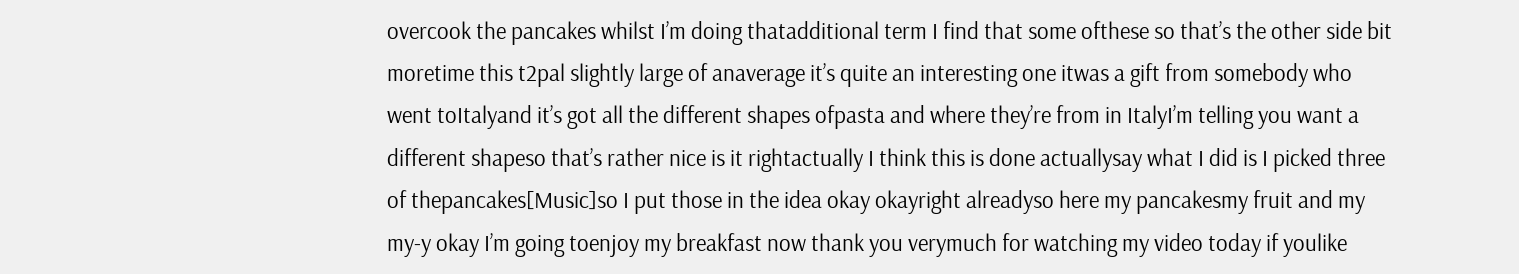overcook the pancakes whilst I’m doing thatadditional term I find that some ofthese so that’s the other side bit moretime this t2pal slightly large of anaverage it’s quite an interesting one itwas a gift from somebody who went toItalyand it’s got all the different shapes ofpasta and where they’re from in ItalyI’m telling you want a different shapeso that’s rather nice is it rightactually I think this is done actuallysay what I did is I picked three of thepancakes[Music]so I put those in the idea okay okayright alreadyso here my pancakesmy fruit and my my-y okay I’m going toenjoy my breakfast now thank you verymuch for watching my video today if youlike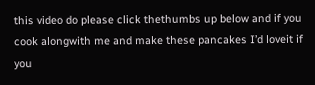this video do please click thethumbs up below and if you cook alongwith me and make these pancakes I’d loveit if you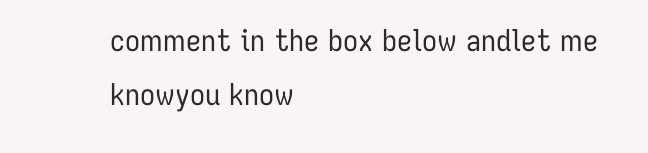comment in the box below andlet me knowyou know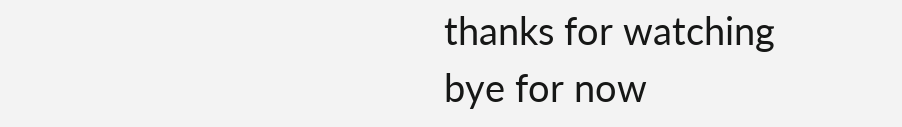thanks for watching bye for now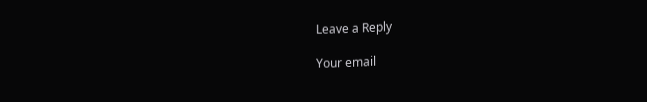Leave a Reply

Your email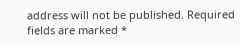address will not be published. Required fields are marked *